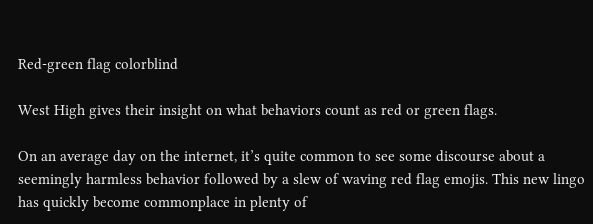Red-green flag colorblind

West High gives their insight on what behaviors count as red or green flags.

On an average day on the internet, it’s quite common to see some discourse about a seemingly harmless behavior followed by a slew of waving red flag emojis. This new lingo has quickly become commonplace in plenty of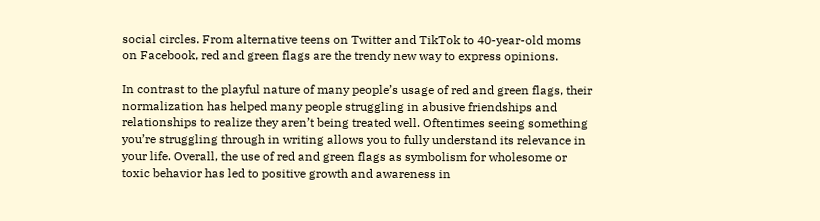social circles. From alternative teens on Twitter and TikTok to 40-year-old moms on Facebook, red and green flags are the trendy new way to express opinions.

In contrast to the playful nature of many people’s usage of red and green flags, their normalization has helped many people struggling in abusive friendships and relationships to realize they aren’t being treated well. Oftentimes seeing something you’re struggling through in writing allows you to fully understand its relevance in your life. Overall, the use of red and green flags as symbolism for wholesome or toxic behavior has led to positive growth and awareness in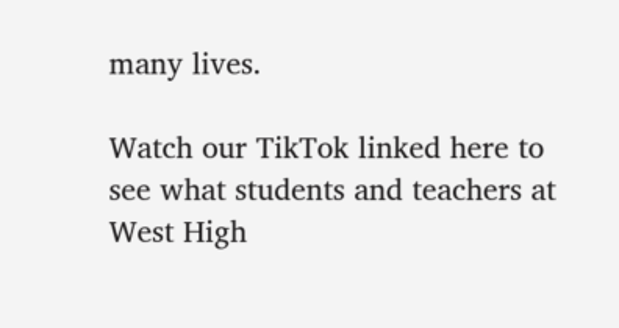many lives.

Watch our TikTok linked here to see what students and teachers at West High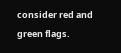consider red and green flags.